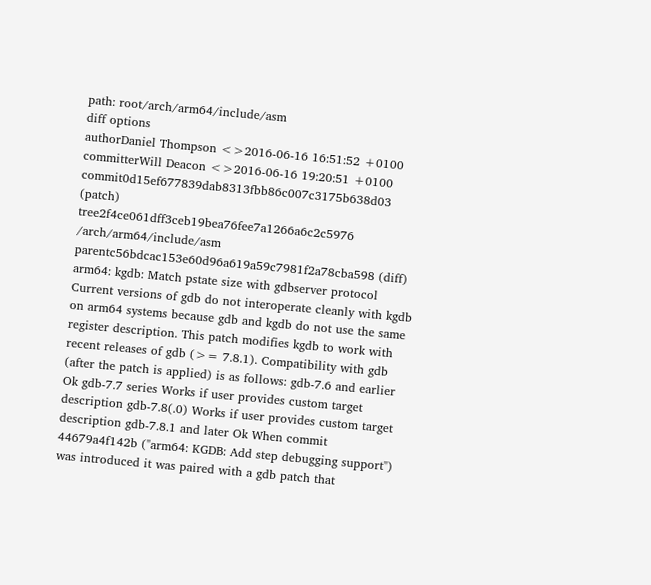path: root/arch/arm64/include/asm
diff options
authorDaniel Thompson <>2016-06-16 16:51:52 +0100
committerWill Deacon <>2016-06-16 19:20:51 +0100
commit0d15ef677839dab8313fbb86c007c3175b638d03 (patch)
tree2f4ce061dff3ceb19bea76fee7a1266a6c2c5976 /arch/arm64/include/asm
parentc56bdcac153e60d96a619a59c7981f2a78cba598 (diff)
arm64: kgdb: Match pstate size with gdbserver protocol
Current versions of gdb do not interoperate cleanly with kgdb on arm64 systems because gdb and kgdb do not use the same register description. This patch modifies kgdb to work with recent releases of gdb (>= 7.8.1). Compatibility with gdb (after the patch is applied) is as follows: gdb-7.6 and earlier Ok gdb-7.7 series Works if user provides custom target description gdb-7.8(.0) Works if user provides custom target description gdb-7.8.1 and later Ok When commit 44679a4f142b ("arm64: KGDB: Add step debugging support") was introduced it was paired with a gdb patch that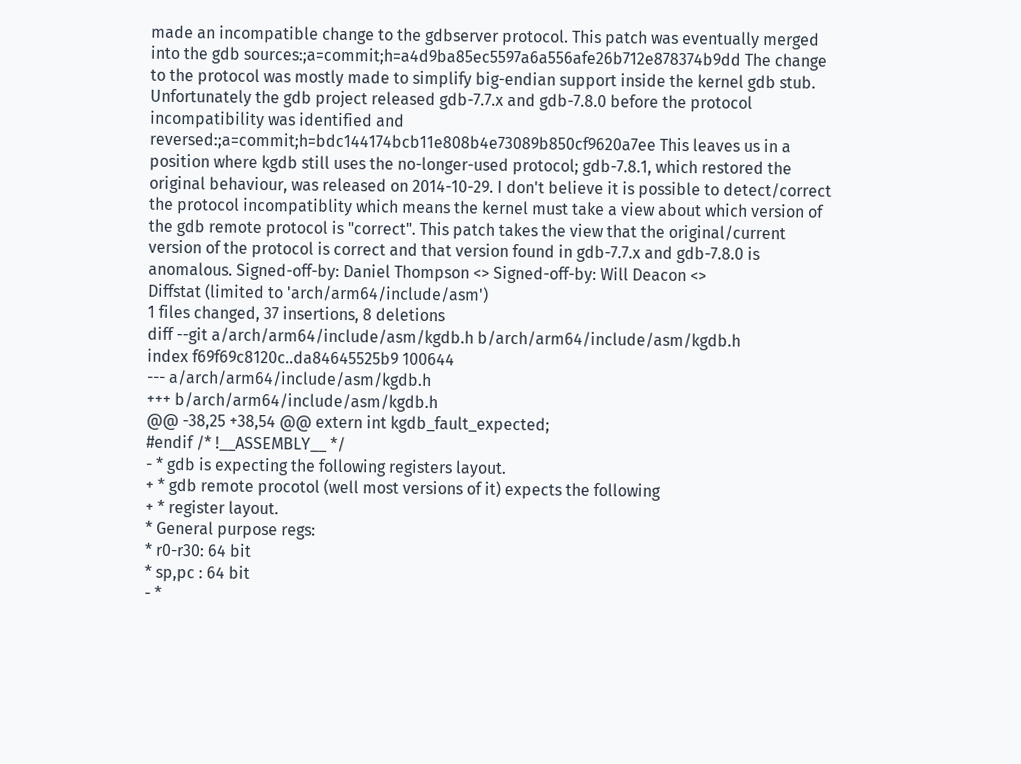made an incompatible change to the gdbserver protocol. This patch was eventually merged into the gdb sources:;a=commit;h=a4d9ba85ec5597a6a556afe26b712e878374b9dd The change to the protocol was mostly made to simplify big-endian support inside the kernel gdb stub. Unfortunately the gdb project released gdb-7.7.x and gdb-7.8.0 before the protocol incompatibility was identified and reversed:;a=commit;h=bdc144174bcb11e808b4e73089b850cf9620a7ee This leaves us in a position where kgdb still uses the no-longer-used protocol; gdb-7.8.1, which restored the original behaviour, was released on 2014-10-29. I don't believe it is possible to detect/correct the protocol incompatiblity which means the kernel must take a view about which version of the gdb remote protocol is "correct". This patch takes the view that the original/current version of the protocol is correct and that version found in gdb-7.7.x and gdb-7.8.0 is anomalous. Signed-off-by: Daniel Thompson <> Signed-off-by: Will Deacon <>
Diffstat (limited to 'arch/arm64/include/asm')
1 files changed, 37 insertions, 8 deletions
diff --git a/arch/arm64/include/asm/kgdb.h b/arch/arm64/include/asm/kgdb.h
index f69f69c8120c..da84645525b9 100644
--- a/arch/arm64/include/asm/kgdb.h
+++ b/arch/arm64/include/asm/kgdb.h
@@ -38,25 +38,54 @@ extern int kgdb_fault_expected;
#endif /* !__ASSEMBLY__ */
- * gdb is expecting the following registers layout.
+ * gdb remote procotol (well most versions of it) expects the following
+ * register layout.
* General purpose regs:
* r0-r30: 64 bit
* sp,pc : 64 bit
- *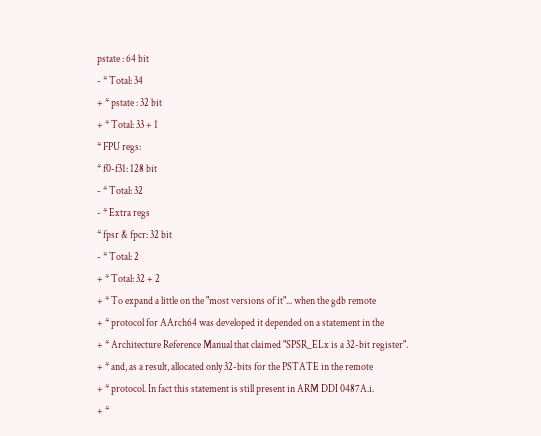pstate : 64 bit
- * Total: 34
+ * pstate : 32 bit
+ * Total: 33 + 1
* FPU regs:
* f0-f31: 128 bit
- * Total: 32
- * Extra regs
* fpsr & fpcr: 32 bit
- * Total: 2
+ * Total: 32 + 2
+ * To expand a little on the "most versions of it"... when the gdb remote
+ * protocol for AArch64 was developed it depended on a statement in the
+ * Architecture Reference Manual that claimed "SPSR_ELx is a 32-bit register".
+ * and, as a result, allocated only 32-bits for the PSTATE in the remote
+ * protocol. In fact this statement is still present in ARM DDI 0487A.i.
+ *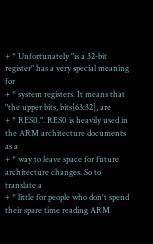+ * Unfortunately "is a 32-bit register" has a very special meaning for
+ * system registers. It means that "the upper bits, bits[63:32], are
+ * RES0.". RES0 is heavily used in the ARM architecture documents as a
+ * way to leave space for future architecture changes. So to translate a
+ * little for people who don't spend their spare time reading ARM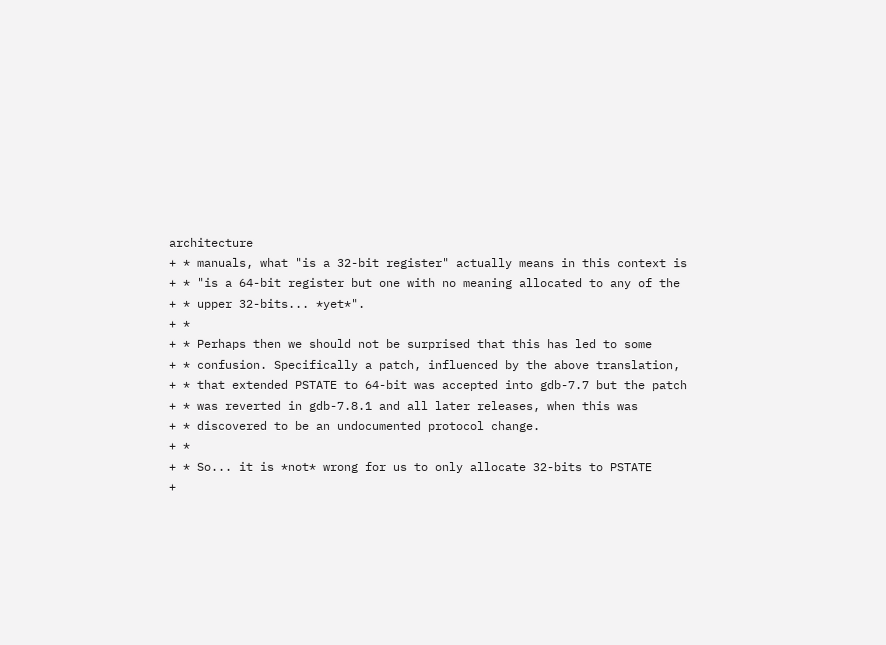architecture
+ * manuals, what "is a 32-bit register" actually means in this context is
+ * "is a 64-bit register but one with no meaning allocated to any of the
+ * upper 32-bits... *yet*".
+ *
+ * Perhaps then we should not be surprised that this has led to some
+ * confusion. Specifically a patch, influenced by the above translation,
+ * that extended PSTATE to 64-bit was accepted into gdb-7.7 but the patch
+ * was reverted in gdb-7.8.1 and all later releases, when this was
+ * discovered to be an undocumented protocol change.
+ *
+ * So... it is *not* wrong for us to only allocate 32-bits to PSTATE
+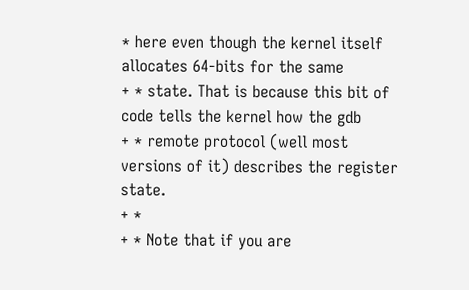* here even though the kernel itself allocates 64-bits for the same
+ * state. That is because this bit of code tells the kernel how the gdb
+ * remote protocol (well most versions of it) describes the register state.
+ *
+ * Note that if you are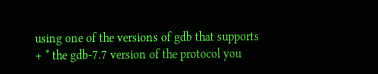using one of the versions of gdb that supports
+ * the gdb-7.7 version of the protocol you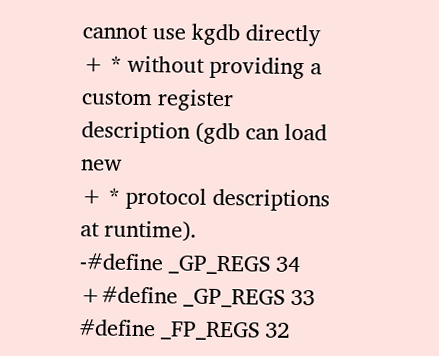cannot use kgdb directly
+ * without providing a custom register description (gdb can load new
+ * protocol descriptions at runtime).
-#define _GP_REGS 34
+#define _GP_REGS 33
#define _FP_REGS 32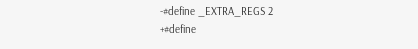-#define _EXTRA_REGS 2
+#define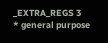_EXTRA_REGS 3
* general purpose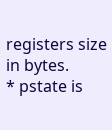registers size in bytes.
* pstate is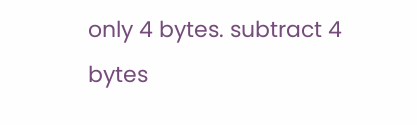only 4 bytes. subtract 4 bytes